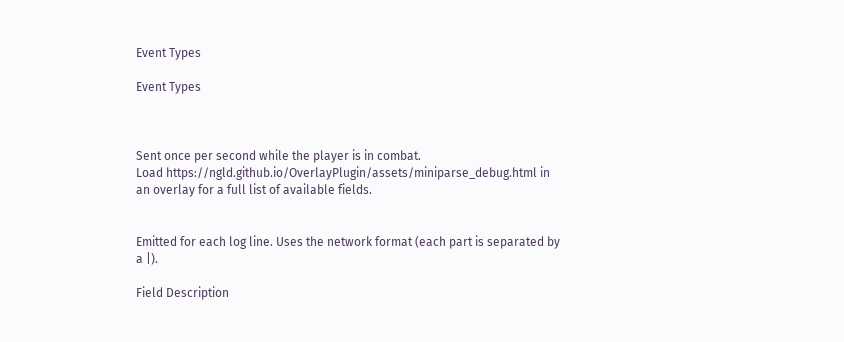Event Types

Event Types



Sent once per second while the player is in combat.
Load https://ngld.github.io/OverlayPlugin/assets/miniparse_debug.html in an overlay for a full list of available fields.


Emitted for each log line. Uses the network format (each part is separated by a |).

Field Description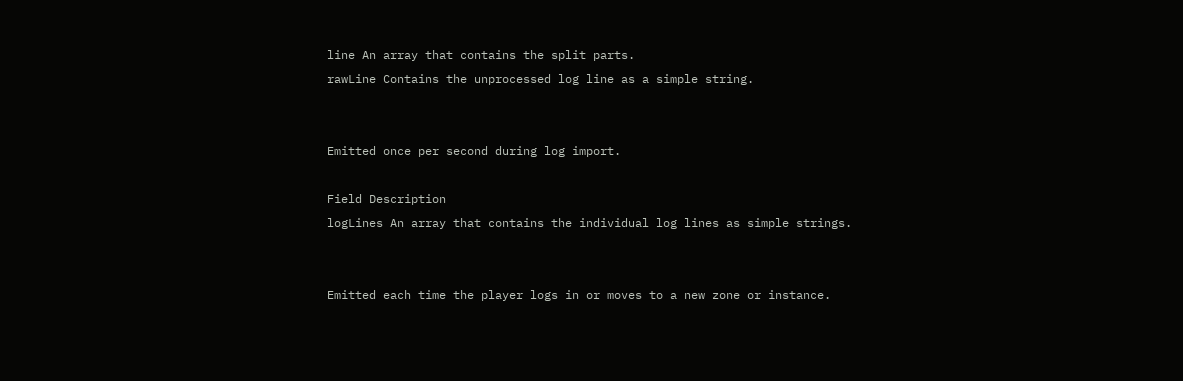line An array that contains the split parts.
rawLine Contains the unprocessed log line as a simple string.


Emitted once per second during log import.

Field Description
logLines An array that contains the individual log lines as simple strings.


Emitted each time the player logs in or moves to a new zone or instance.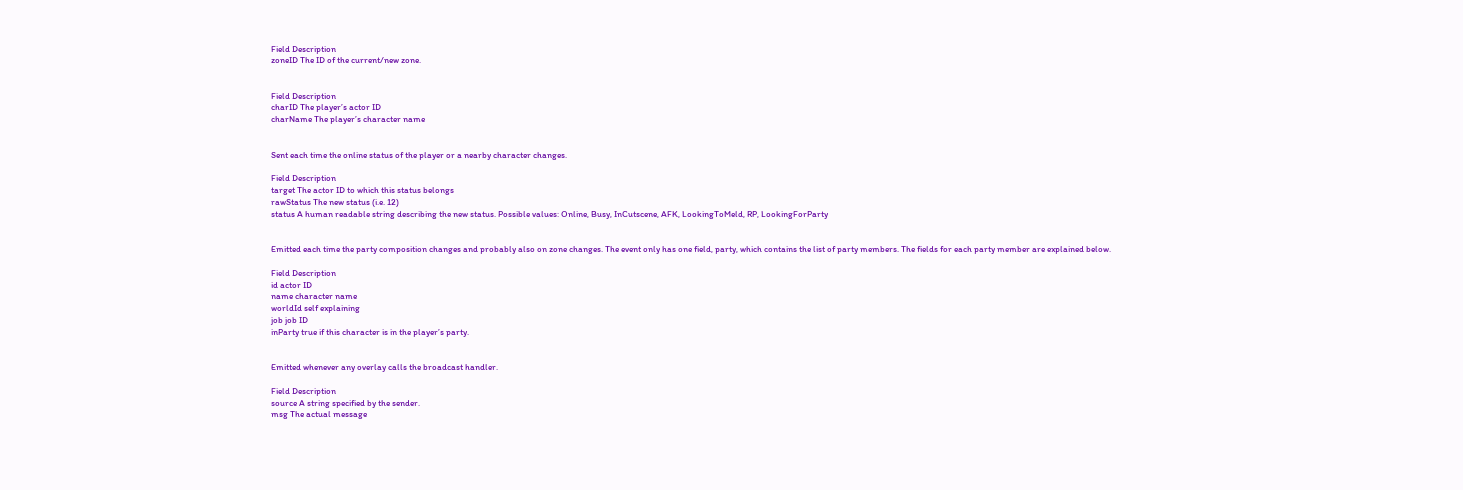Field Description
zoneID The ID of the current/new zone.


Field Description
charID The player’s actor ID
charName The player’s character name


Sent each time the online status of the player or a nearby character changes.

Field Description
target The actor ID to which this status belongs
rawStatus The new status (i.e. 12)
status A human readable string describing the new status. Possible values: Online, Busy, InCutscene, AFK, LookingToMeld, RP, LookingForParty


Emitted each time the party composition changes and probably also on zone changes. The event only has one field, party, which contains the list of party members. The fields for each party member are explained below.

Field Description
id actor ID
name character name
worldId self explaining
job job ID
inParty true if this character is in the player’s party.


Emitted whenever any overlay calls the broadcast handler.

Field Description
source A string specified by the sender.
msg The actual message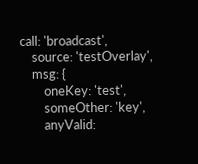call: 'broadcast',
    source: 'testOverlay',
    msg: {
        oneKey: 'test',
        someOther: 'key',
        anyValid: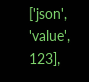['json', 'value', 123],